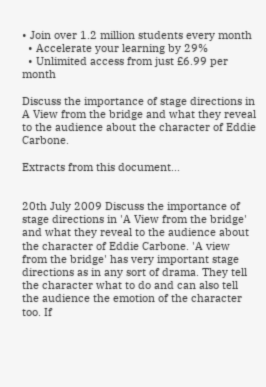• Join over 1.2 million students every month
  • Accelerate your learning by 29%
  • Unlimited access from just £6.99 per month

Discuss the importance of stage directions in A View from the bridge and what they reveal to the audience about the character of Eddie Carbone.

Extracts from this document...


20th July 2009 Discuss the importance of stage directions in 'A View from the bridge' and what they reveal to the audience about the character of Eddie Carbone. 'A view from the bridge' has very important stage directions as in any sort of drama. They tell the character what to do and can also tell the audience the emotion of the character too. If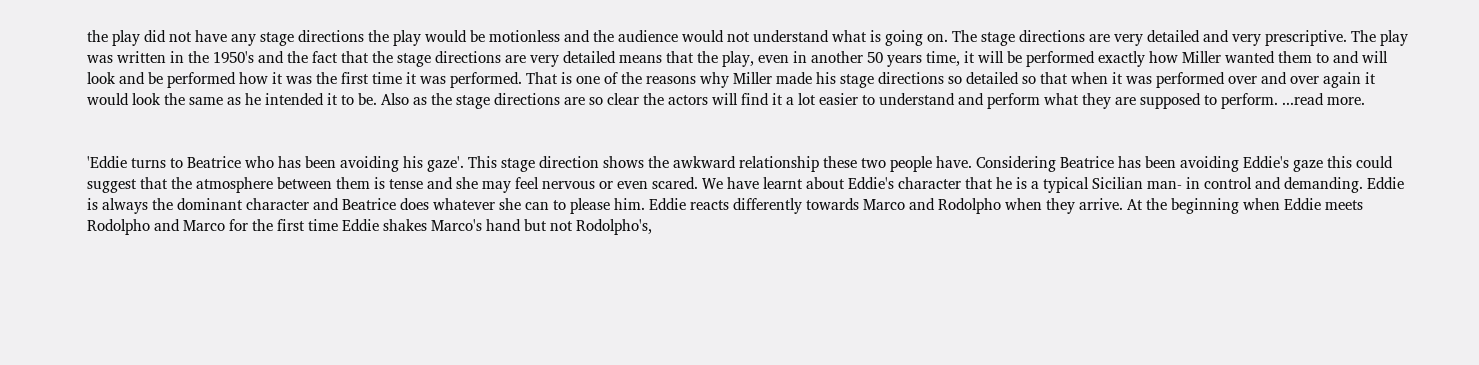the play did not have any stage directions the play would be motionless and the audience would not understand what is going on. The stage directions are very detailed and very prescriptive. The play was written in the 1950's and the fact that the stage directions are very detailed means that the play, even in another 50 years time, it will be performed exactly how Miller wanted them to and will look and be performed how it was the first time it was performed. That is one of the reasons why Miller made his stage directions so detailed so that when it was performed over and over again it would look the same as he intended it to be. Also as the stage directions are so clear the actors will find it a lot easier to understand and perform what they are supposed to perform. ...read more.


'Eddie turns to Beatrice who has been avoiding his gaze'. This stage direction shows the awkward relationship these two people have. Considering Beatrice has been avoiding Eddie's gaze this could suggest that the atmosphere between them is tense and she may feel nervous or even scared. We have learnt about Eddie's character that he is a typical Sicilian man- in control and demanding. Eddie is always the dominant character and Beatrice does whatever she can to please him. Eddie reacts differently towards Marco and Rodolpho when they arrive. At the beginning when Eddie meets Rodolpho and Marco for the first time Eddie shakes Marco's hand but not Rodolpho's,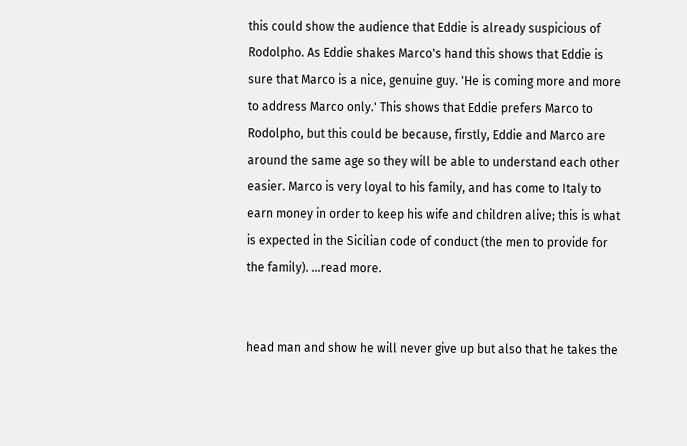this could show the audience that Eddie is already suspicious of Rodolpho. As Eddie shakes Marco's hand this shows that Eddie is sure that Marco is a nice, genuine guy. 'He is coming more and more to address Marco only.' This shows that Eddie prefers Marco to Rodolpho, but this could be because, firstly, Eddie and Marco are around the same age so they will be able to understand each other easier. Marco is very loyal to his family, and has come to Italy to earn money in order to keep his wife and children alive; this is what is expected in the Sicilian code of conduct (the men to provide for the family). ...read more.


head man and show he will never give up but also that he takes the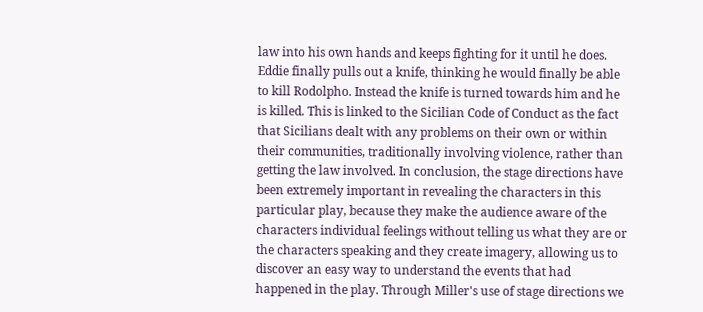law into his own hands and keeps fighting for it until he does. Eddie finally pulls out a knife, thinking he would finally be able to kill Rodolpho. Instead the knife is turned towards him and he is killed. This is linked to the Sicilian Code of Conduct as the fact that Sicilians dealt with any problems on their own or within their communities, traditionally involving violence, rather than getting the law involved. In conclusion, the stage directions have been extremely important in revealing the characters in this particular play, because they make the audience aware of the characters individual feelings without telling us what they are or the characters speaking and they create imagery, allowing us to discover an easy way to understand the events that had happened in the play. Through Miller's use of stage directions we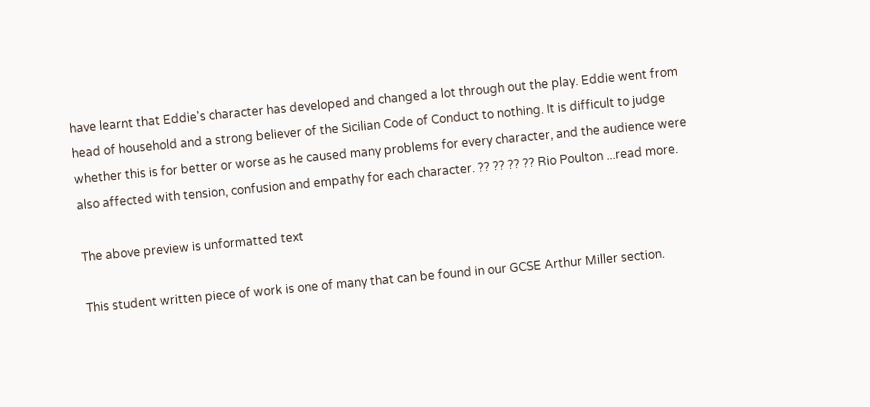have learnt that Eddie's character has developed and changed a lot through out the play. Eddie went from head of household and a strong believer of the Sicilian Code of Conduct to nothing. It is difficult to judge whether this is for better or worse as he caused many problems for every character, and the audience were also affected with tension, confusion and empathy for each character. ?? ?? ?? ?? Rio Poulton ...read more.

The above preview is unformatted text

This student written piece of work is one of many that can be found in our GCSE Arthur Miller section.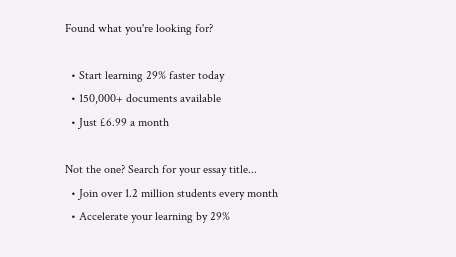Found what you're looking for?

  • Start learning 29% faster today
  • 150,000+ documents available
  • Just £6.99 a month

Not the one? Search for your essay title...
  • Join over 1.2 million students every month
  • Accelerate your learning by 29%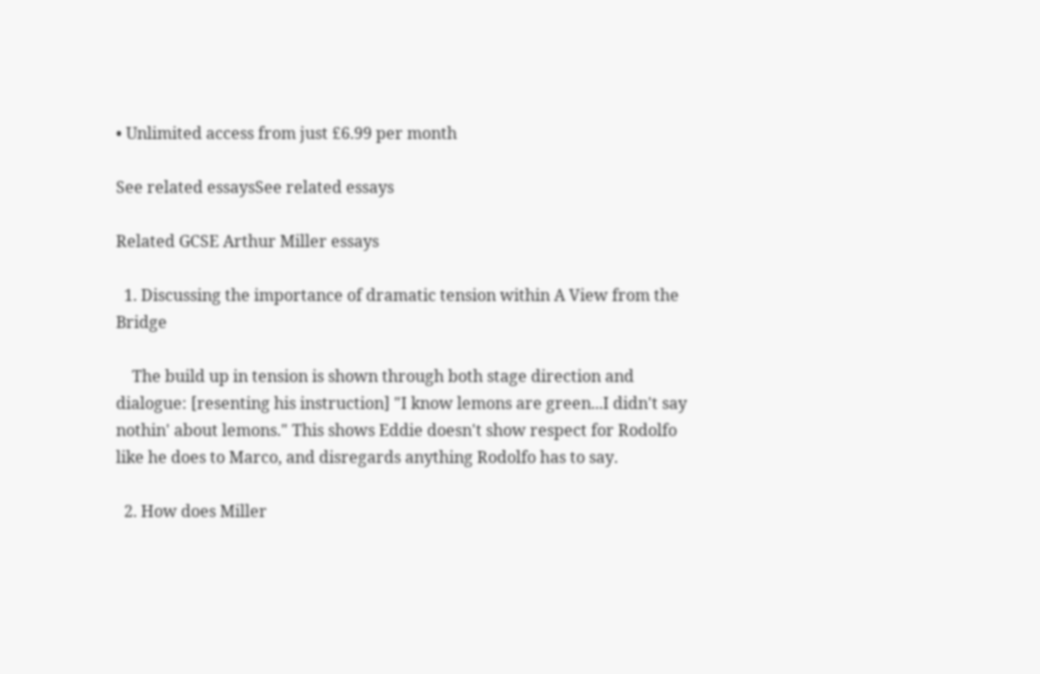• Unlimited access from just £6.99 per month

See related essaysSee related essays

Related GCSE Arthur Miller essays

  1. Discussing the importance of dramatic tension within A View from the Bridge

    The build up in tension is shown through both stage direction and dialogue: [resenting his instruction] "I know lemons are green...I didn't say nothin' about lemons." This shows Eddie doesn't show respect for Rodolfo like he does to Marco, and disregards anything Rodolfo has to say.

  2. How does Miller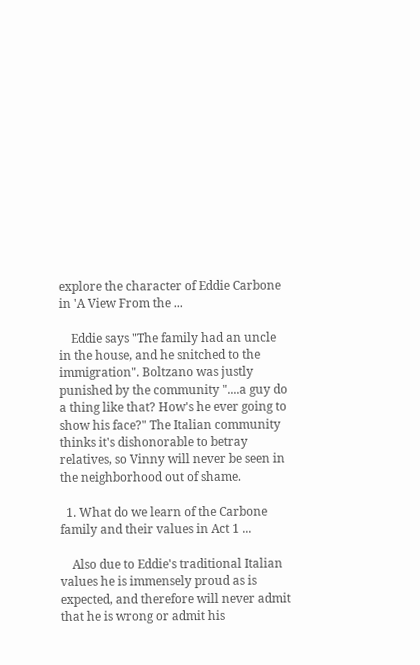explore the character of Eddie Carbone in 'A View From the ...

    Eddie says "The family had an uncle in the house, and he snitched to the immigration". Boltzano was justly punished by the community "....a guy do a thing like that? How's he ever going to show his face?" The Italian community thinks it's dishonorable to betray relatives, so Vinny will never be seen in the neighborhood out of shame.

  1. What do we learn of the Carbone family and their values in Act 1 ...

    Also due to Eddie's traditional Italian values he is immensely proud as is expected, and therefore will never admit that he is wrong or admit his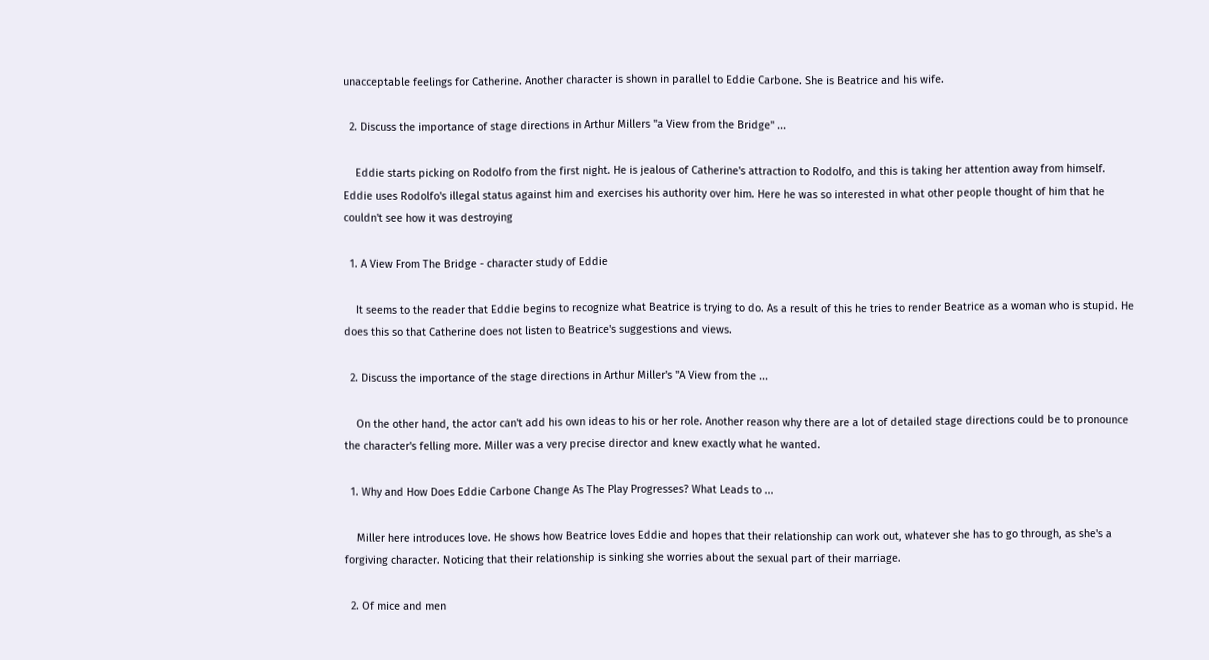unacceptable feelings for Catherine. Another character is shown in parallel to Eddie Carbone. She is Beatrice and his wife.

  2. Discuss the importance of stage directions in Arthur Millers "a View from the Bridge" ...

    Eddie starts picking on Rodolfo from the first night. He is jealous of Catherine's attraction to Rodolfo, and this is taking her attention away from himself. Eddie uses Rodolfo's illegal status against him and exercises his authority over him. Here he was so interested in what other people thought of him that he couldn't see how it was destroying

  1. A View From The Bridge - character study of Eddie

    It seems to the reader that Eddie begins to recognize what Beatrice is trying to do. As a result of this he tries to render Beatrice as a woman who is stupid. He does this so that Catherine does not listen to Beatrice's suggestions and views.

  2. Discuss the importance of the stage directions in Arthur Miller's "A View from the ...

    On the other hand, the actor can't add his own ideas to his or her role. Another reason why there are a lot of detailed stage directions could be to pronounce the character's felling more. Miller was a very precise director and knew exactly what he wanted.

  1. Why and How Does Eddie Carbone Change As The Play Progresses? What Leads to ...

    Miller here introduces love. He shows how Beatrice loves Eddie and hopes that their relationship can work out, whatever she has to go through, as she's a forgiving character. Noticing that their relationship is sinking she worries about the sexual part of their marriage.

  2. Of mice and men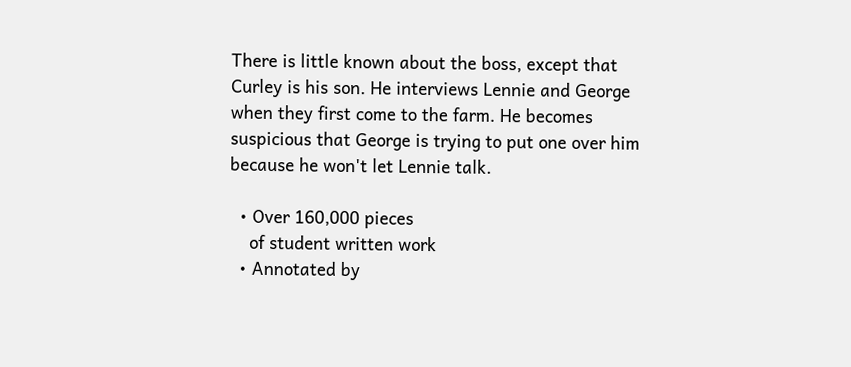There is little known about the boss, except that Curley is his son. He interviews Lennie and George when they first come to the farm. He becomes suspicious that George is trying to put one over him because he won't let Lennie talk.

  • Over 160,000 pieces
    of student written work
  • Annotated by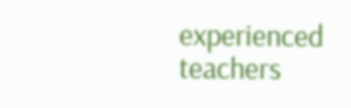experienced teachers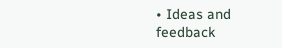• Ideas and feedback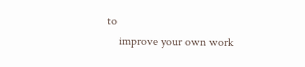to
    improve your own work